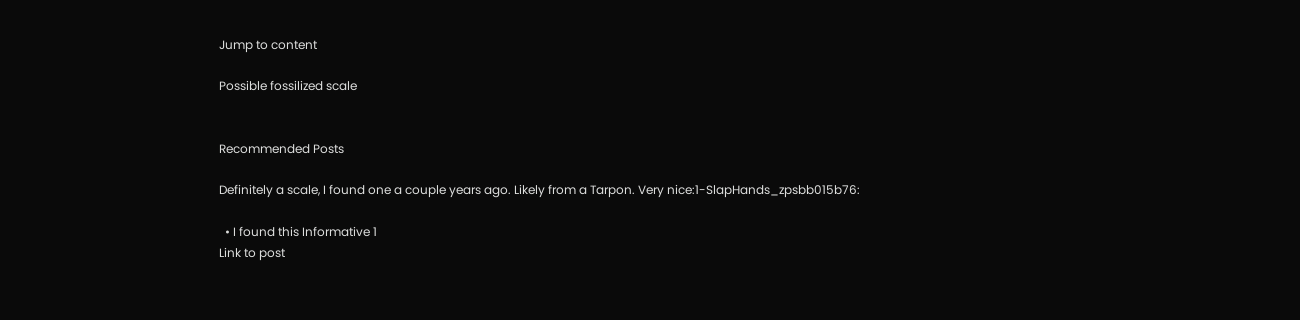Jump to content

Possible fossilized scale


Recommended Posts

Definitely a scale, I found one a couple years ago. Likely from a Tarpon. Very nice:1-SlapHands_zpsbb015b76:

  • I found this Informative 1
Link to post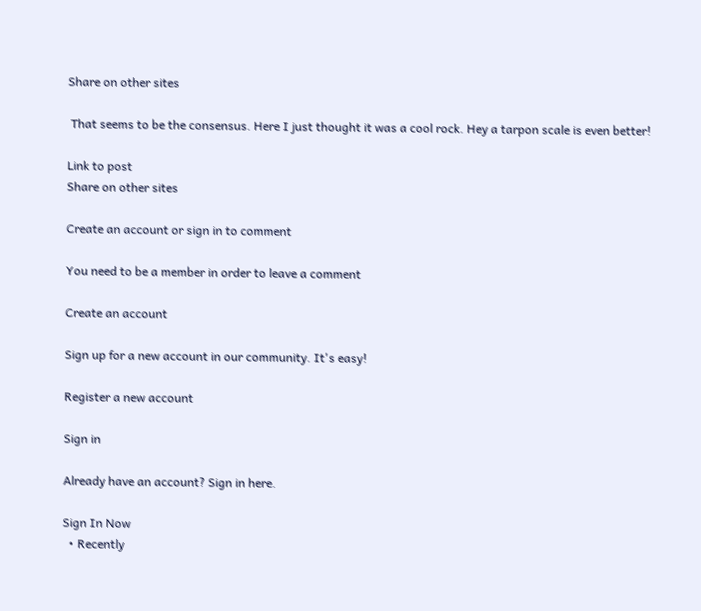Share on other sites

 That seems to be the consensus. Here I just thought it was a cool rock. Hey a tarpon scale is even better!

Link to post
Share on other sites

Create an account or sign in to comment

You need to be a member in order to leave a comment

Create an account

Sign up for a new account in our community. It's easy!

Register a new account

Sign in

Already have an account? Sign in here.

Sign In Now
  • Recently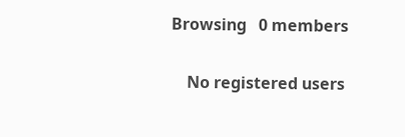Browsing   0 members

    No registered users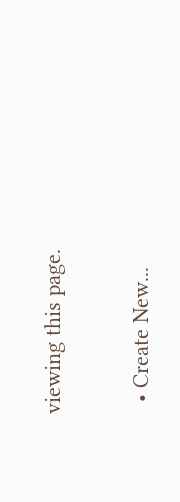viewing this page.

  • Create New...